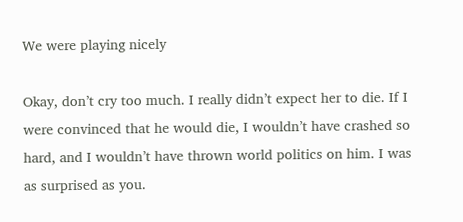We were playing nicely

Okay, don’t cry too much. I really didn’t expect her to die. If I were convinced that he would die, I wouldn’t have crashed so hard, and I wouldn’t have thrown world politics on him. I was as surprised as you.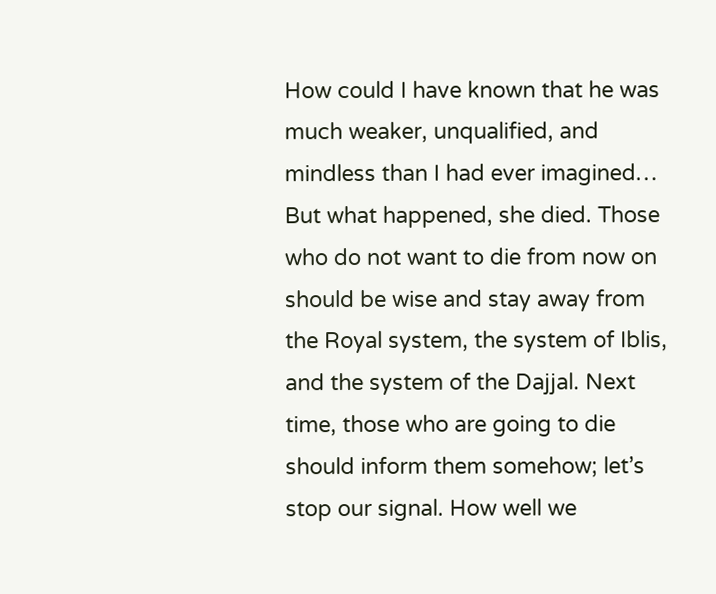How could I have known that he was much weaker, unqualified, and mindless than I had ever imagined… But what happened, she died. Those who do not want to die from now on should be wise and stay away from the Royal system, the system of Iblis, and the system of the Dajjal. Next time, those who are going to die should inform them somehow; let’s stop our signal. How well we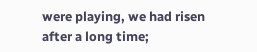were playing, we had risen after a long time;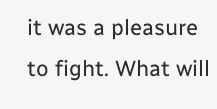it was a pleasure to fight. What will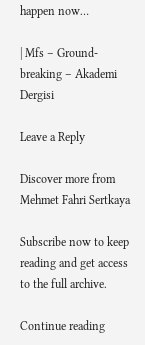happen now…

| Mfs – Ground-breaking – Akademi Dergisi

Leave a Reply

Discover more from Mehmet Fahri Sertkaya

Subscribe now to keep reading and get access to the full archive.

Continue reading